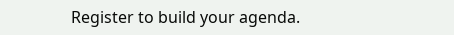Register to build your agenda.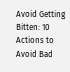Avoid Getting Bitten: 10 Actions to Avoid Bad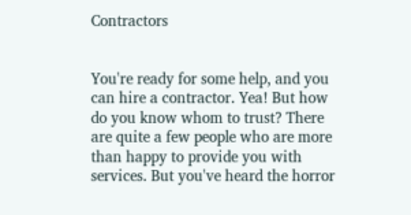Contractors


You're ready for some help, and you can hire a contractor. Yea! But how do you know whom to trust? There are quite a few people who are more than happy to provide you with services. But you've heard the horror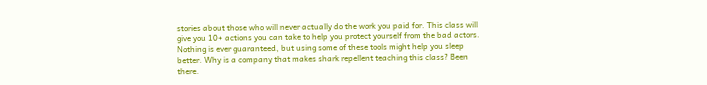stories about those who will never actually do the work you paid for. This class will give you 10+ actions you can take to help you protect yourself from the bad actors. Nothing is ever guaranteed, but using some of these tools might help you sleep better. Why is a company that makes shark repellent teaching this class? Been there.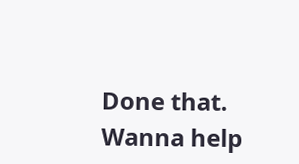Done that. Wanna help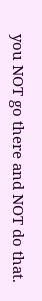you NOT go there and NOT do that.